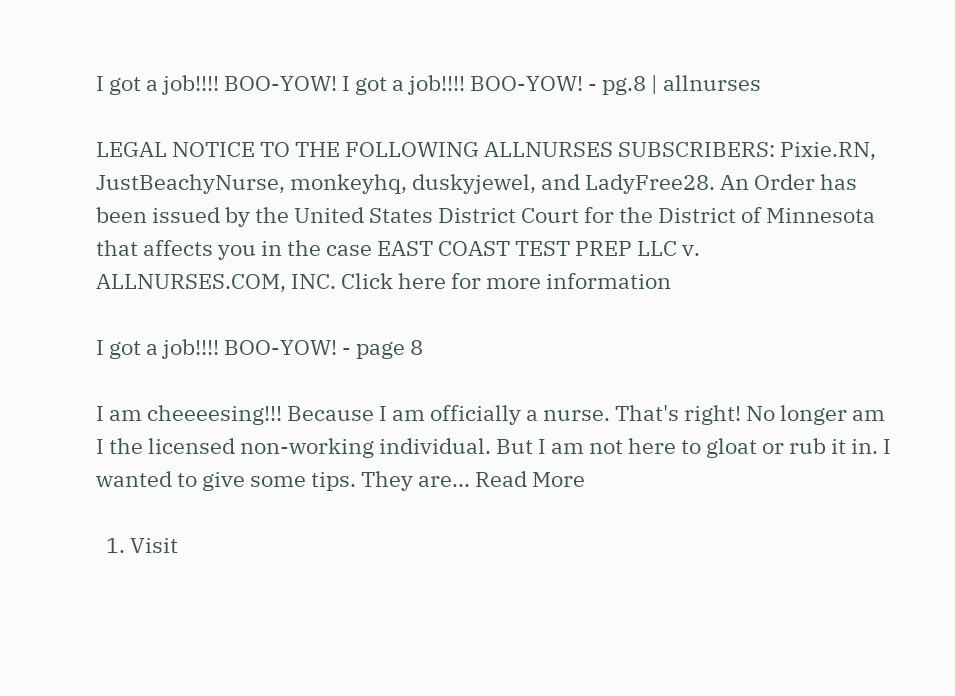I got a job!!!! BOO-YOW! I got a job!!!! BOO-YOW! - pg.8 | allnurses

LEGAL NOTICE TO THE FOLLOWING ALLNURSES SUBSCRIBERS: Pixie.RN, JustBeachyNurse, monkeyhq, duskyjewel, and LadyFree28. An Order has been issued by the United States District Court for the District of Minnesota that affects you in the case EAST COAST TEST PREP LLC v. ALLNURSES.COM, INC. Click here for more information

I got a job!!!! BOO-YOW! - page 8

I am cheeeesing!!! Because I am officially a nurse. That's right! No longer am I the licensed non-working individual. But I am not here to gloat or rub it in. I wanted to give some tips. They are... Read More

  1. Visit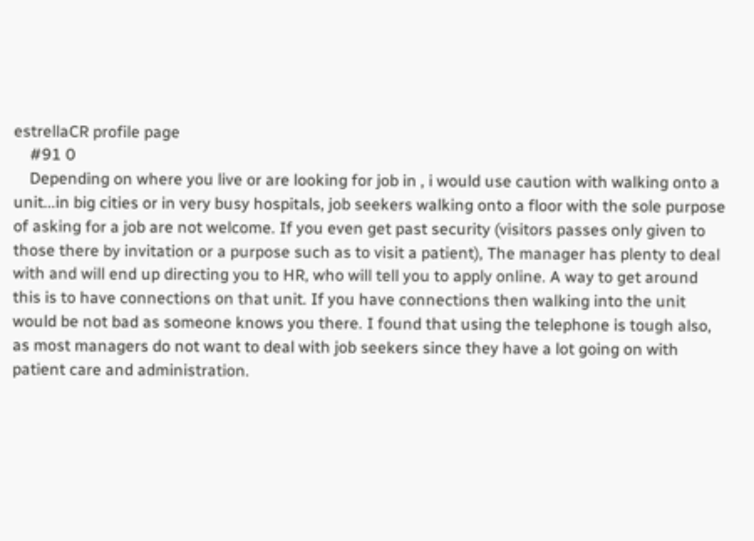estrellaCR profile page
    #91 0
    Depending on where you live or are looking for job in , i would use caution with walking onto a unit...in big cities or in very busy hospitals, job seekers walking onto a floor with the sole purpose of asking for a job are not welcome. If you even get past security (visitors passes only given to those there by invitation or a purpose such as to visit a patient), The manager has plenty to deal with and will end up directing you to HR, who will tell you to apply online. A way to get around this is to have connections on that unit. If you have connections then walking into the unit would be not bad as someone knows you there. I found that using the telephone is tough also, as most managers do not want to deal with job seekers since they have a lot going on with patient care and administration.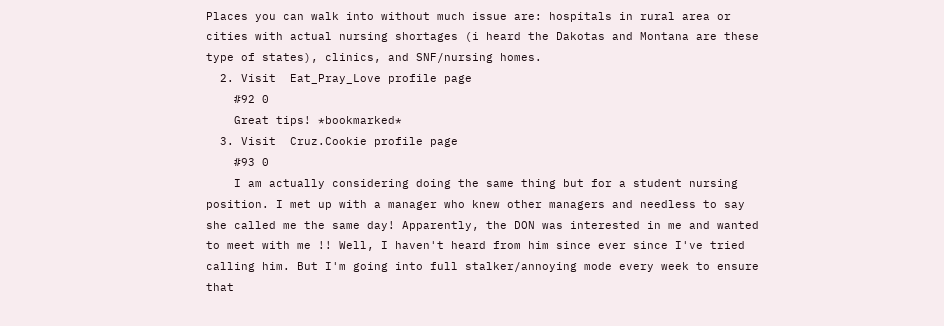Places you can walk into without much issue are: hospitals in rural area or cities with actual nursing shortages (i heard the Dakotas and Montana are these type of states), clinics, and SNF/nursing homes.
  2. Visit  Eat_Pray_Love profile page
    #92 0
    Great tips! *bookmarked*
  3. Visit  Cruz.Cookie profile page
    #93 0
    I am actually considering doing the same thing but for a student nursing position. I met up with a manager who knew other managers and needless to say she called me the same day! Apparently, the DON was interested in me and wanted to meet with me !! Well, I haven't heard from him since ever since I've tried calling him. But I'm going into full stalker/annoying mode every week to ensure that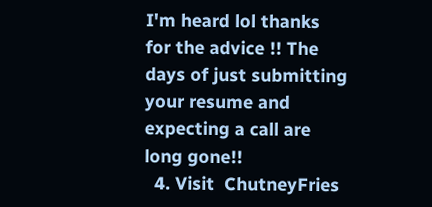I'm heard lol thanks for the advice !! The days of just submitting your resume and expecting a call are long gone!!
  4. Visit  ChutneyFries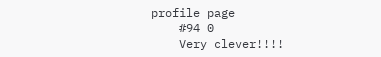profile page
    #94 0
    Very clever!!!!